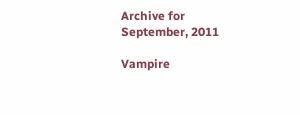Archive for September, 2011

Vampire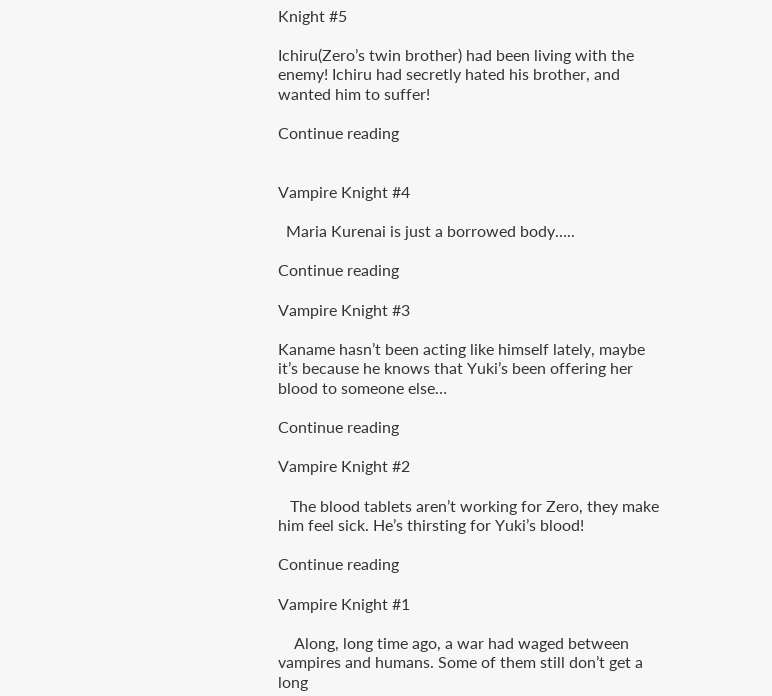Knight #5

Ichiru(Zero’s twin brother) had been living with the enemy! Ichiru had secretly hated his brother, and wanted him to suffer!

Continue reading


Vampire Knight #4

  Maria Kurenai is just a borrowed body…..

Continue reading

Vampire Knight #3

Kaname hasn’t been acting like himself lately, maybe it’s because he knows that Yuki’s been offering her blood to someone else…

Continue reading

Vampire Knight #2

   The blood tablets aren’t working for Zero, they make him feel sick. He’s thirsting for Yuki’s blood!

Continue reading

Vampire Knight #1

    Along, long time ago, a war had waged between vampires and humans. Some of them still don’t get a long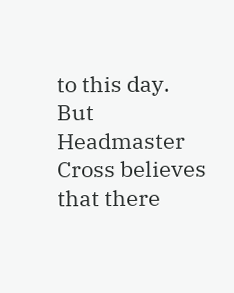to this day. But Headmaster Cross believes that there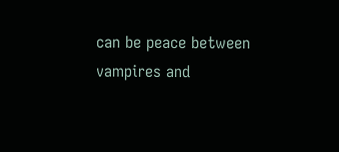can be peace between vampires and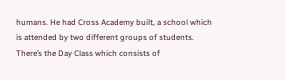humans. He had Cross Academy built, a school which is attended by two different groups of students. There’s the Day Class which consists of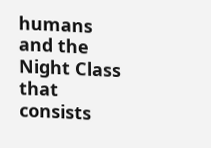humans and the Night Class that consists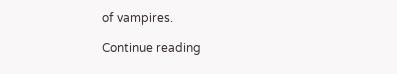of vampires.

Continue reading